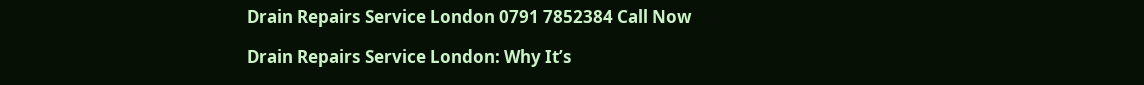Drain Repairs Service London 0791 7852384 Call Now

Drain Repairs Service London: Why It’s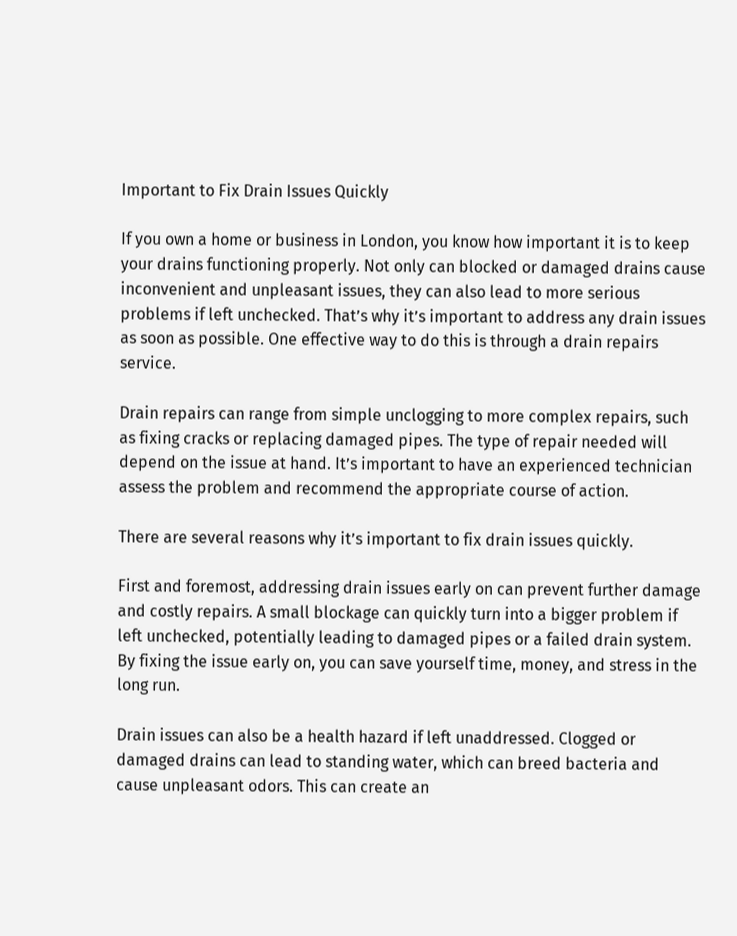Important to Fix Drain Issues Quickly

If you own a home or business in London, you know how important it is to keep your drains functioning properly. Not only can blocked or damaged drains cause inconvenient and unpleasant issues, they can also lead to more serious problems if left unchecked. That’s why it’s important to address any drain issues as soon as possible. One effective way to do this is through a drain repairs service.

Drain repairs can range from simple unclogging to more complex repairs, such as fixing cracks or replacing damaged pipes. The type of repair needed will depend on the issue at hand. It’s important to have an experienced technician assess the problem and recommend the appropriate course of action.

There are several reasons why it’s important to fix drain issues quickly.

First and foremost, addressing drain issues early on can prevent further damage and costly repairs. A small blockage can quickly turn into a bigger problem if left unchecked, potentially leading to damaged pipes or a failed drain system. By fixing the issue early on, you can save yourself time, money, and stress in the long run.

Drain issues can also be a health hazard if left unaddressed. Clogged or damaged drains can lead to standing water, which can breed bacteria and cause unpleasant odors. This can create an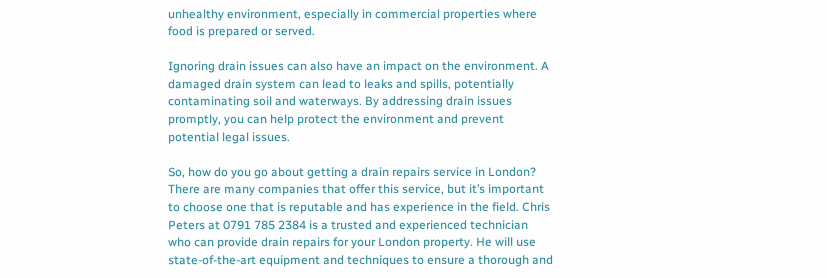unhealthy environment, especially in commercial properties where food is prepared or served.

Ignoring drain issues can also have an impact on the environment. A damaged drain system can lead to leaks and spills, potentially contaminating soil and waterways. By addressing drain issues promptly, you can help protect the environment and prevent potential legal issues.

So, how do you go about getting a drain repairs service in London? There are many companies that offer this service, but it’s important to choose one that is reputable and has experience in the field. Chris Peters at 0791 785 2384 is a trusted and experienced technician who can provide drain repairs for your London property. He will use state-of-the-art equipment and techniques to ensure a thorough and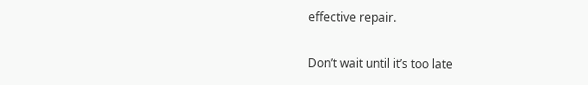effective repair.

Don’t wait until it’s too late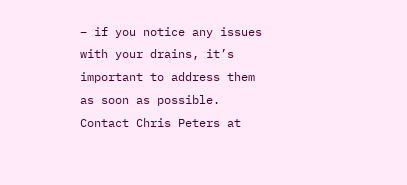– if you notice any issues with your drains, it’s important to address them as soon as possible. Contact Chris Peters at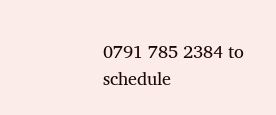0791 785 2384 to schedule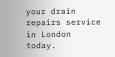your drain repairs service in London today.